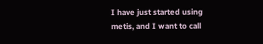I have just started using metis, and I want to call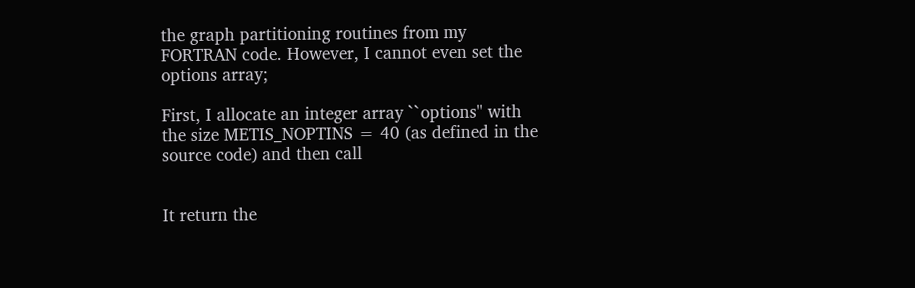the graph partitioning routines from my FORTRAN code. However, I cannot even set the options array;

First, I allocate an integer array ``options'' with the size METIS_NOPTINS = 40 (as defined in the source code) and then call


It return the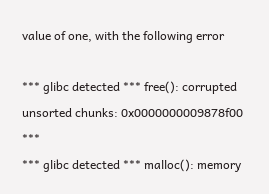value of one, with the following error

*** glibc detected *** free(): corrupted unsorted chunks: 0x0000000009878f00 ***
*** glibc detected *** malloc(): memory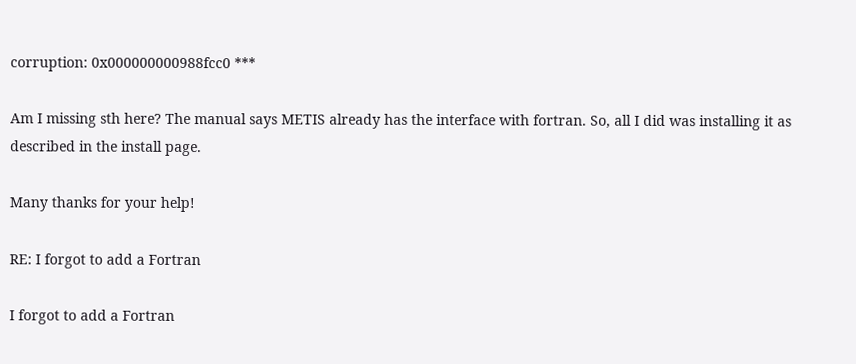corruption: 0x000000000988fcc0 ***

Am I missing sth here? The manual says METIS already has the interface with fortran. So, all I did was installing it as described in the install page.

Many thanks for your help!

RE: I forgot to add a Fortran

I forgot to add a Fortran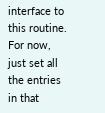interface to this routine. For now, just set all the entries in that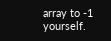array to -1 yourself.